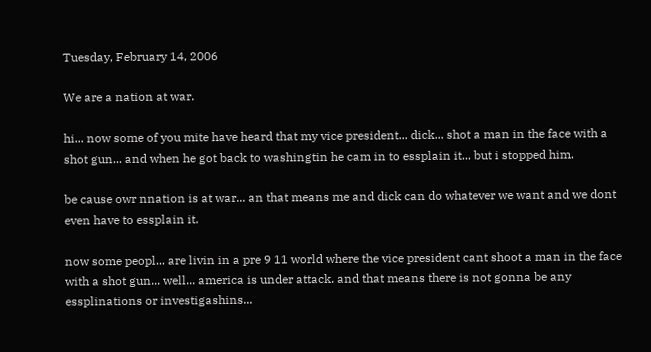Tuesday, February 14, 2006

We are a nation at war.

hi... now some of you mite have heard that my vice president... dick... shot a man in the face with a shot gun... and when he got back to washingtin he cam in to essplain it... but i stopped him.

be cause owr nnation is at war... an that means me and dick can do whatever we want and we dont even have to essplain it.

now some peopl... are livin in a pre 9 11 world where the vice president cant shoot a man in the face with a shot gun... well... america is under attack. and that means there is not gonna be any essplinations or investigashins...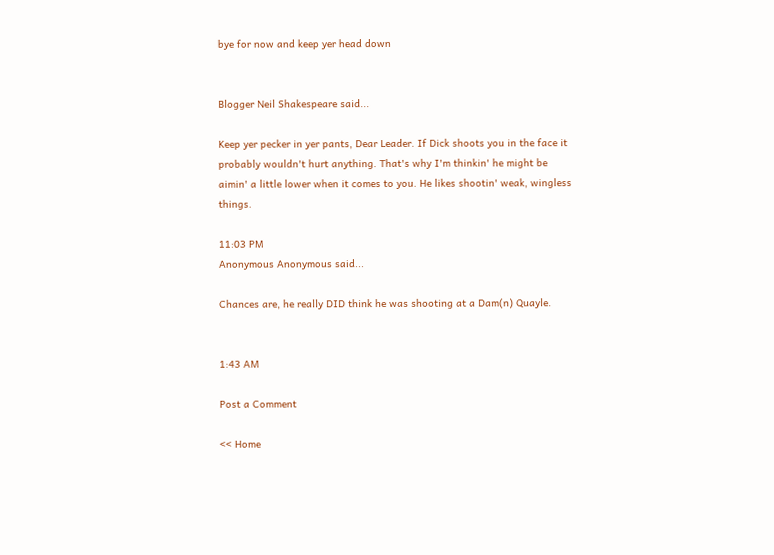bye for now and keep yer head down


Blogger Neil Shakespeare said...

Keep yer pecker in yer pants, Dear Leader. If Dick shoots you in the face it probably wouldn't hurt anything. That's why I'm thinkin' he might be aimin' a little lower when it comes to you. He likes shootin' weak, wingless things.

11:03 PM
Anonymous Anonymous said...

Chances are, he really DID think he was shooting at a Dam(n) Quayle.


1:43 AM

Post a Comment

<< Home